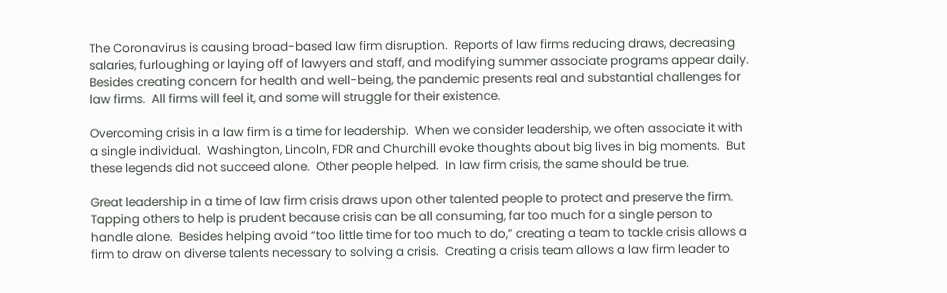The Coronavirus is causing broad-based law firm disruption.  Reports of law firms reducing draws, decreasing salaries, furloughing or laying off of lawyers and staff, and modifying summer associate programs appear daily.  Besides creating concern for health and well-being, the pandemic presents real and substantial challenges for law firms.  All firms will feel it, and some will struggle for their existence.

Overcoming crisis in a law firm is a time for leadership.  When we consider leadership, we often associate it with a single individual.  Washington, Lincoln, FDR and Churchill evoke thoughts about big lives in big moments.  But these legends did not succeed alone.  Other people helped.  In law firm crisis, the same should be true.

Great leadership in a time of law firm crisis draws upon other talented people to protect and preserve the firm.  Tapping others to help is prudent because crisis can be all consuming, far too much for a single person to handle alone.  Besides helping avoid “too little time for too much to do,” creating a team to tackle crisis allows a firm to draw on diverse talents necessary to solving a crisis.  Creating a crisis team allows a law firm leader to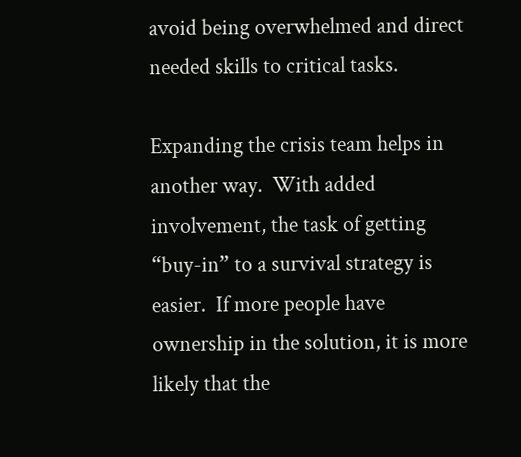avoid being overwhelmed and direct needed skills to critical tasks.

Expanding the crisis team helps in another way.  With added involvement, the task of getting “buy-in” to a survival strategy is easier.  If more people have ownership in the solution, it is more likely that the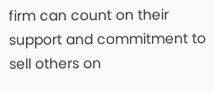firm can count on their support and commitment to sell others on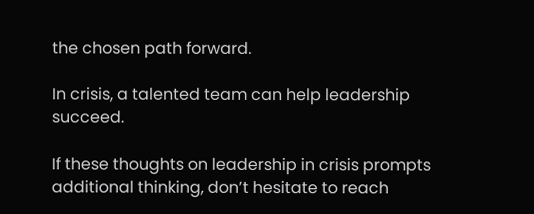the chosen path forward.

In crisis, a talented team can help leadership succeed.

If these thoughts on leadership in crisis prompts additional thinking, don’t hesitate to reach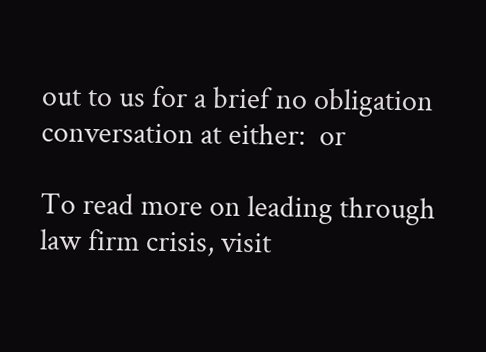out to us for a brief no obligation conversation at either:  or

To read more on leading through law firm crisis, visit